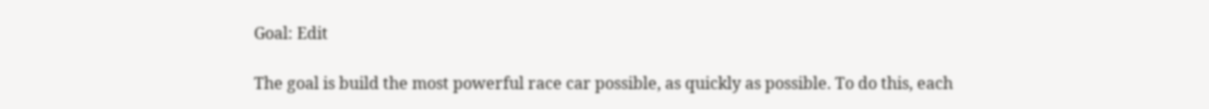Goal: Edit

The goal is build the most powerful race car possible, as quickly as possible. To do this, each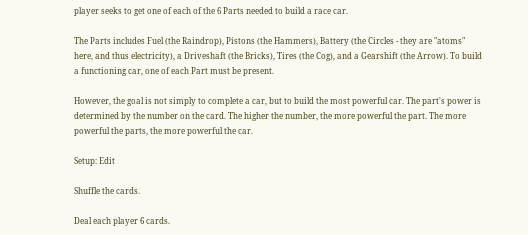player seeks to get one of each of the 6 Parts needed to build a race car.

The Parts includes Fuel (the Raindrop), Pistons (the Hammers), Battery (the Circles - they are "atoms" here, and thus electricity), a Driveshaft (the Bricks), Tires (the Cog), and a Gearshift (the Arrow). To build a functioning car, one of each Part must be present.

However, the goal is not simply to complete a car, but to build the most powerful car. The part's power is determined by the number on the card. The higher the number, the more powerful the part. The more powerful the parts, the more powerful the car.

Setup: Edit

Shuffle the cards.

Deal each player 6 cards.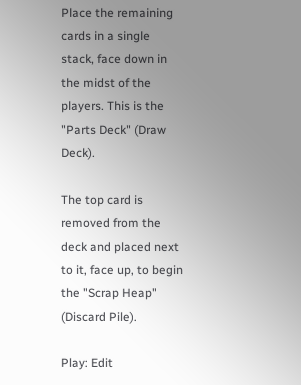Place the remaining cards in a single stack, face down in the midst of the players. This is the "Parts Deck" (Draw Deck).

The top card is removed from the deck and placed next to it, face up, to begin the "Scrap Heap" (Discard Pile).

Play: Edit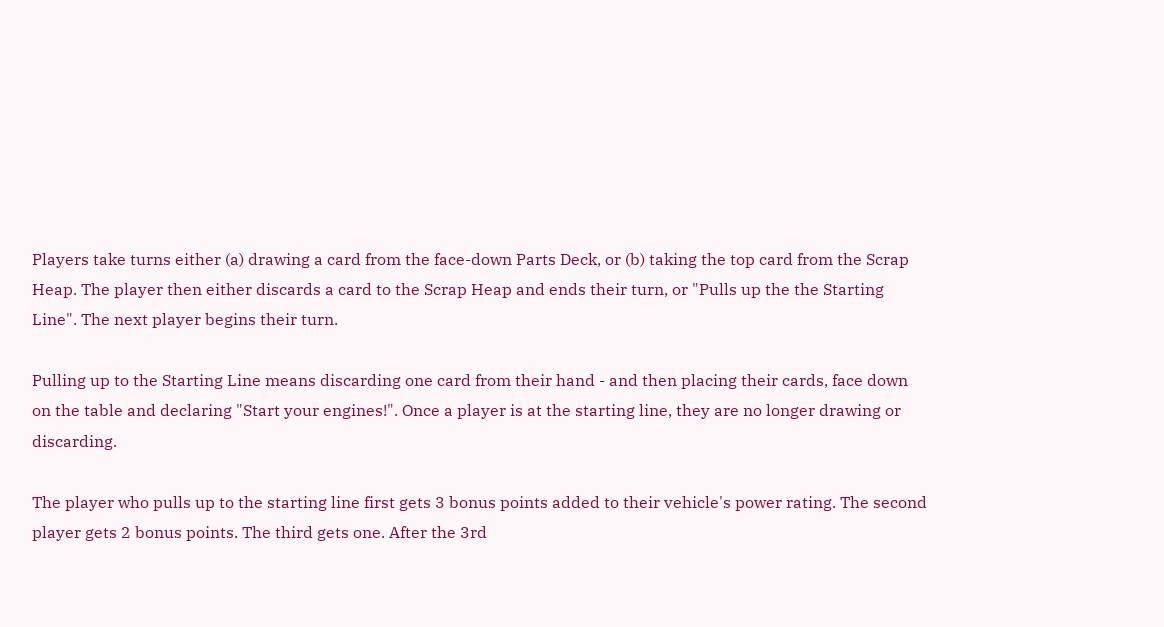Players take turns either (a) drawing a card from the face-down Parts Deck, or (b) taking the top card from the Scrap Heap. The player then either discards a card to the Scrap Heap and ends their turn, or "Pulls up the the Starting Line". The next player begins their turn.

Pulling up to the Starting Line means discarding one card from their hand - and then placing their cards, face down on the table and declaring "Start your engines!". Once a player is at the starting line, they are no longer drawing or discarding.

The player who pulls up to the starting line first gets 3 bonus points added to their vehicle's power rating. The second player gets 2 bonus points. The third gets one. After the 3rd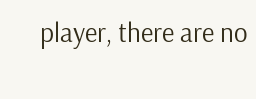player, there are no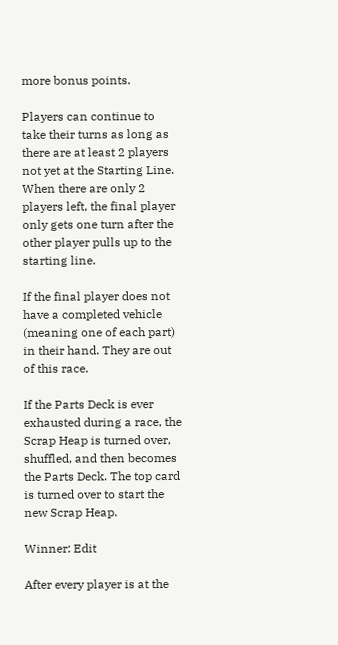more bonus points.

Players can continue to take their turns as long as there are at least 2 players not yet at the Starting Line. When there are only 2 players left, the final player only gets one turn after the other player pulls up to the starting line.

If the final player does not have a completed vehicle (meaning one of each part) in their hand. They are out of this race.

If the Parts Deck is ever exhausted during a race, the Scrap Heap is turned over, shuffled, and then becomes the Parts Deck. The top card is turned over to start the new Scrap Heap.

Winner: Edit

After every player is at the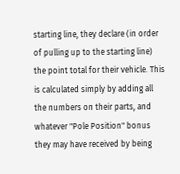starting line, they declare (in order of pulling up to the starting line) the point total for their vehicle. This is calculated simply by adding all the numbers on their parts, and whatever "Pole Position" bonus they may have received by being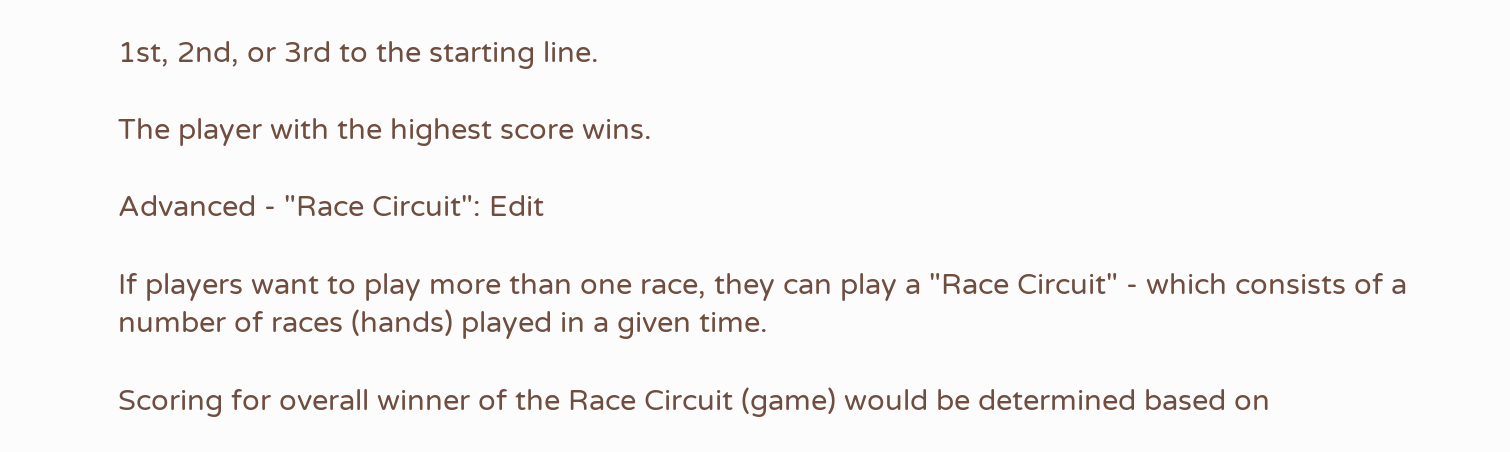1st, 2nd, or 3rd to the starting line.

The player with the highest score wins.

Advanced - "Race Circuit": Edit

If players want to play more than one race, they can play a "Race Circuit" - which consists of a number of races (hands) played in a given time.

Scoring for overall winner of the Race Circuit (game) would be determined based on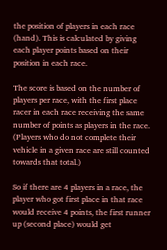the position of players in each race (hand). This is calculated by giving each player points based on their position in each race.

The score is based on the number of players per race, with the first place racer in each race receiving the same number of points as players in the race. (Players who do not complete their vehicle in a given race are still counted towards that total.)

So if there are 4 players in a race, the player who got first place in that race would receive 4 points, the first runner up (second place) would get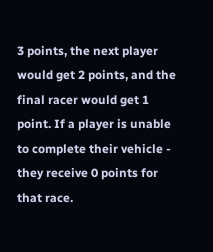3 points, the next player would get 2 points, and the final racer would get 1 point. If a player is unable to complete their vehicle - they receive 0 points for that race.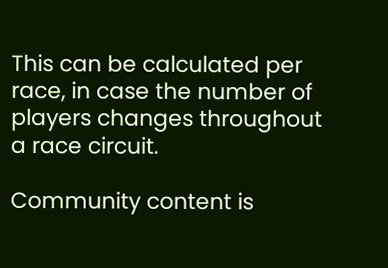This can be calculated per race, in case the number of players changes throughout a race circuit.

Community content is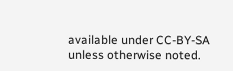available under CC-BY-SA unless otherwise noted.